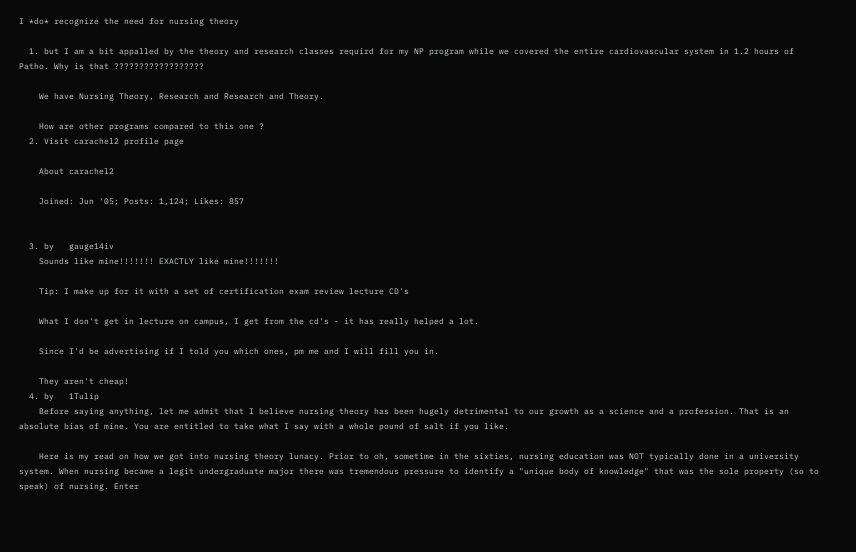I *do* recognize the need for nursing theory

  1. but I am a bit appalled by the theory and research classes requird for my NP program while we covered the entire cardiovascular system in 1.2 hours of Patho. Why is that ??????????????????

    We have Nursing Theory, Research and Research and Theory.

    How are other programs compared to this one ?
  2. Visit carachel2 profile page

    About carachel2

    Joined: Jun '05; Posts: 1,124; Likes: 857


  3. by   gauge14iv
    Sounds like mine!!!!!!! EXACTLY like mine!!!!!!!

    Tip: I make up for it with a set of certification exam review lecture CD's

    What I don't get in lecture on campus, I get from the cd's - it has really helped a lot.

    Since I'd be advertising if I told you which ones, pm me and I will fill you in.

    They aren't cheap!
  4. by   1Tulip
    Before saying anything, let me admit that I believe nursing theory has been hugely detrimental to our growth as a science and a profession. That is an absolute bias of mine. You are entitled to take what I say with a whole pound of salt if you like.

    Here is my read on how we got into nursing theory lunacy. Prior to oh, sometime in the sixties, nursing education was NOT typically done in a university system. When nursing became a legit undergraduate major there was tremendous pressure to identify a "unique body of knowledge" that was the sole property (so to speak) of nursing. Enter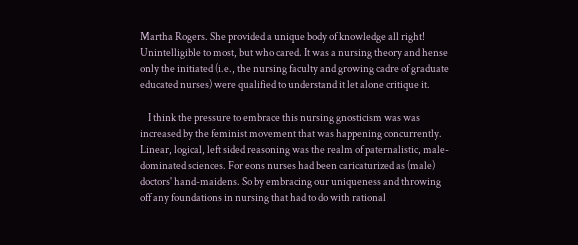Martha Rogers. She provided a unique body of knowledge all right! Unintelligible to most, but who cared. It was a nursing theory and hense only the initiated (i.e., the nursing faculty and growing cadre of graduate educated nurses) were qualified to understand it let alone critique it.

    I think the pressure to embrace this nursing gnosticism was was increased by the feminist movement that was happening concurrently. Linear, logical, left sided reasoning was the realm of paternalistic, male-dominated sciences. For eons nurses had been caricaturized as (male) doctors' hand-maidens. So by embracing our uniqueness and throwing off any foundations in nursing that had to do with rational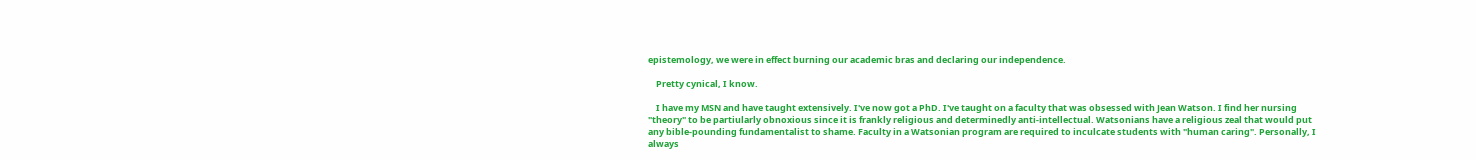epistemology, we were in effect burning our academic bras and declaring our independence.

    Pretty cynical, I know.

    I have my MSN and have taught extensively. I've now got a PhD. I've taught on a faculty that was obsessed with Jean Watson. I find her nursing "theory" to be partiularly obnoxious since it is frankly religious and determinedly anti-intellectual. Watsonians have a religious zeal that would put any bible-pounding fundamentalist to shame. Faculty in a Watsonian program are required to inculcate students with "human caring". Personally, I always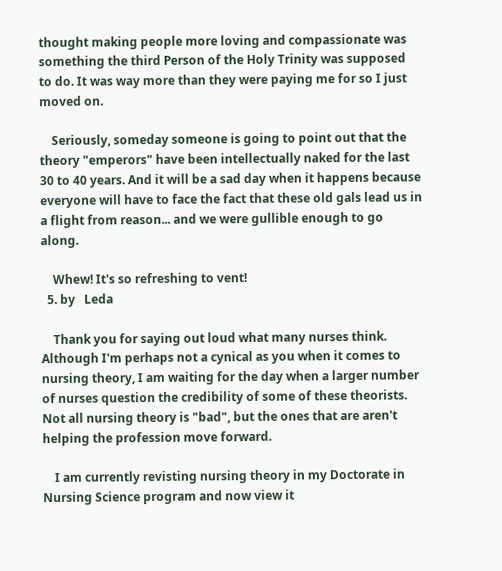thought making people more loving and compassionate was something the third Person of the Holy Trinity was supposed to do. It was way more than they were paying me for so I just moved on.

    Seriously, someday someone is going to point out that the theory "emperors" have been intellectually naked for the last 30 to 40 years. And it will be a sad day when it happens because everyone will have to face the fact that these old gals lead us in a flight from reason... and we were gullible enough to go along.

    Whew! It's so refreshing to vent!
  5. by   Leda

    Thank you for saying out loud what many nurses think. Although I'm perhaps not a cynical as you when it comes to nursing theory, I am waiting for the day when a larger number of nurses question the credibility of some of these theorists. Not all nursing theory is "bad", but the ones that are aren't helping the profession move forward.

    I am currently revisting nursing theory in my Doctorate in Nursing Science program and now view it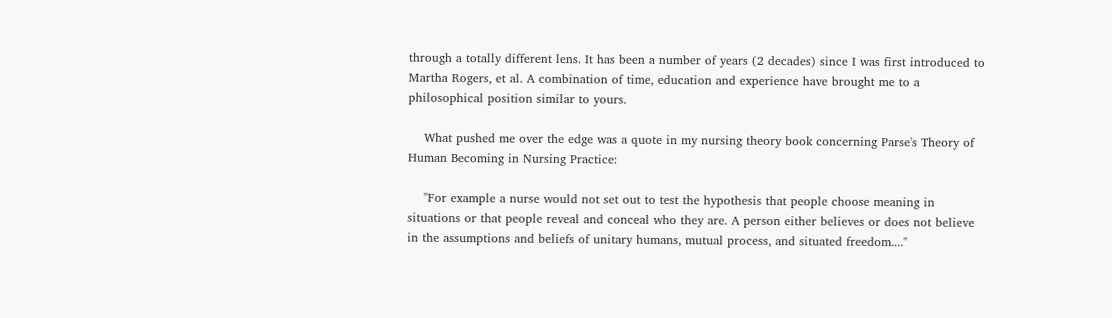through a totally different lens. It has been a number of years (2 decades) since I was first introduced to Martha Rogers, et al. A combination of time, education and experience have brought me to a philosophical position similar to yours.

    What pushed me over the edge was a quote in my nursing theory book concerning Parse's Theory of Human Becoming in Nursing Practice:

    "For example a nurse would not set out to test the hypothesis that people choose meaning in situations or that people reveal and conceal who they are. A person either believes or does not believe in the assumptions and beliefs of unitary humans, mutual process, and situated freedom...."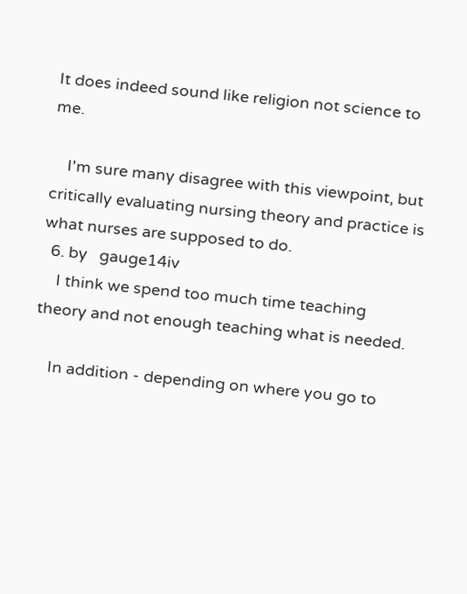It does indeed sound like religion not science to me.

    I'm sure many disagree with this viewpoint, but critically evaluating nursing theory and practice is what nurses are supposed to do.
  6. by   gauge14iv
    I think we spend too much time teaching theory and not enough teaching what is needed.

    In addition - depending on where you go to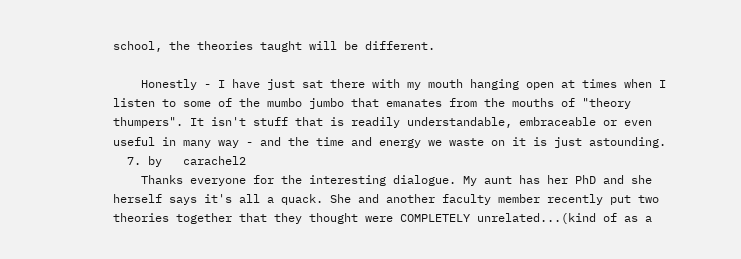school, the theories taught will be different.

    Honestly - I have just sat there with my mouth hanging open at times when I listen to some of the mumbo jumbo that emanates from the mouths of "theory thumpers". It isn't stuff that is readily understandable, embraceable or even useful in many way - and the time and energy we waste on it is just astounding.
  7. by   carachel2
    Thanks everyone for the interesting dialogue. My aunt has her PhD and she herself says it's all a quack. She and another faculty member recently put two theories together that they thought were COMPLETELY unrelated...(kind of as a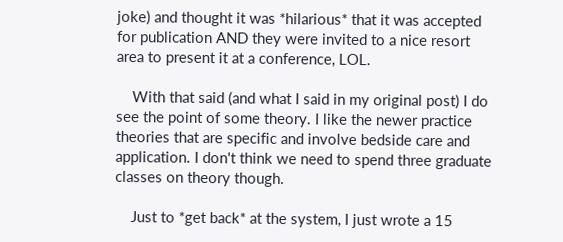joke) and thought it was *hilarious* that it was accepted for publication AND they were invited to a nice resort area to present it at a conference, LOL.

    With that said (and what I said in my original post) I do see the point of some theory. I like the newer practice theories that are specific and involve bedside care and application. I don't think we need to spend three graduate classes on theory though.

    Just to *get back* at the system, I just wrote a 15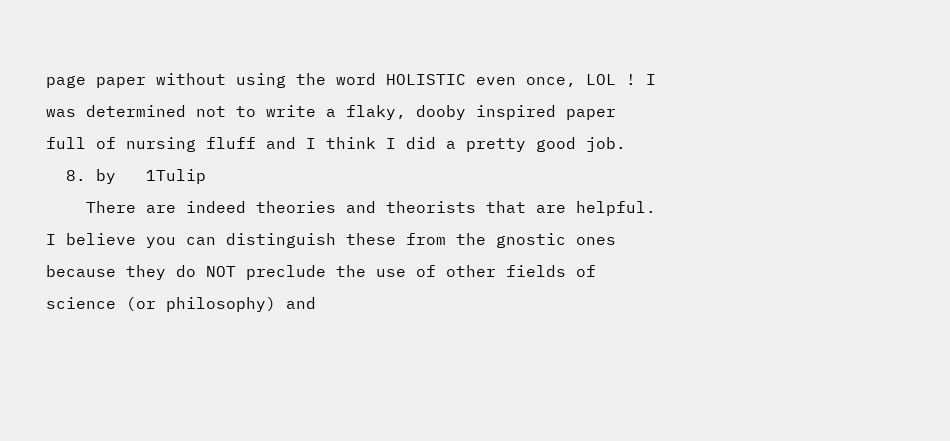page paper without using the word HOLISTIC even once, LOL ! I was determined not to write a flaky, dooby inspired paper full of nursing fluff and I think I did a pretty good job.
  8. by   1Tulip
    There are indeed theories and theorists that are helpful. I believe you can distinguish these from the gnostic ones because they do NOT preclude the use of other fields of science (or philosophy) and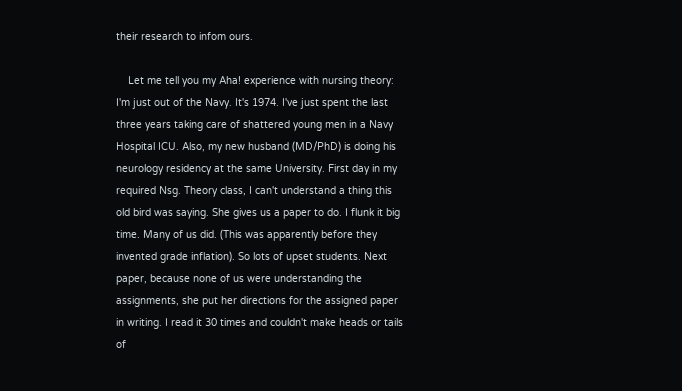their research to infom ours.

    Let me tell you my Aha! experience with nursing theory: I'm just out of the Navy. It's 1974. I've just spent the last three years taking care of shattered young men in a Navy Hospital ICU. Also, my new husband (MD/PhD) is doing his neurology residency at the same University. First day in my required Nsg. Theory class, I can't understand a thing this old bird was saying. She gives us a paper to do. I flunk it big time. Many of us did. (This was apparently before they invented grade inflation). So lots of upset students. Next paper, because none of us were understanding the assignments, she put her directions for the assigned paper in writing. I read it 30 times and couldn't make heads or tails of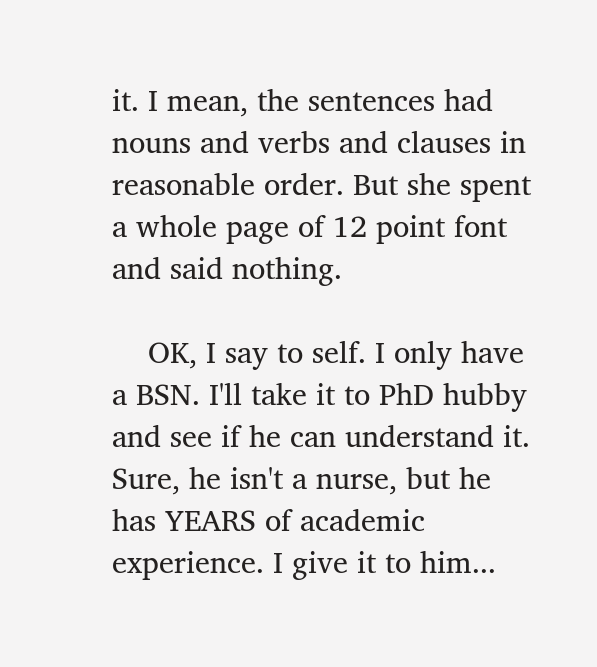it. I mean, the sentences had nouns and verbs and clauses in reasonable order. But she spent a whole page of 12 point font and said nothing.

    OK, I say to self. I only have a BSN. I'll take it to PhD hubby and see if he can understand it. Sure, he isn't a nurse, but he has YEARS of academic experience. I give it to him...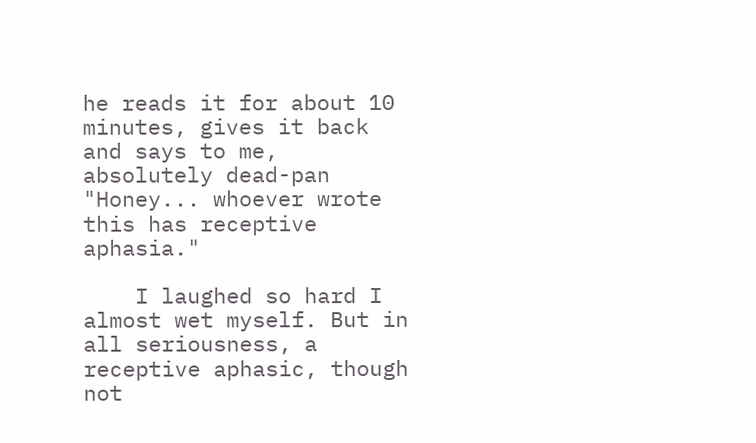he reads it for about 10 minutes, gives it back and says to me, absolutely dead-pan "Honey... whoever wrote this has receptive aphasia."

    I laughed so hard I almost wet myself. But in all seriousness, a receptive aphasic, though not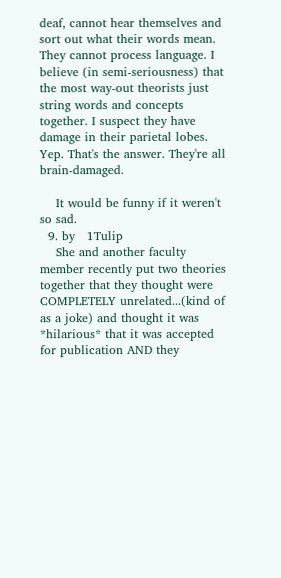deaf, cannot hear themselves and sort out what their words mean. They cannot process language. I believe (in semi-seriousness) that the most way-out theorists just string words and concepts together. I suspect they have damage in their parietal lobes. Yep. That's the answer. They're all brain-damaged.

    It would be funny if it weren't so sad.
  9. by   1Tulip
    She and another faculty member recently put two theories together that they thought were COMPLETELY unrelated...(kind of as a joke) and thought it was *hilarious* that it was accepted for publication AND they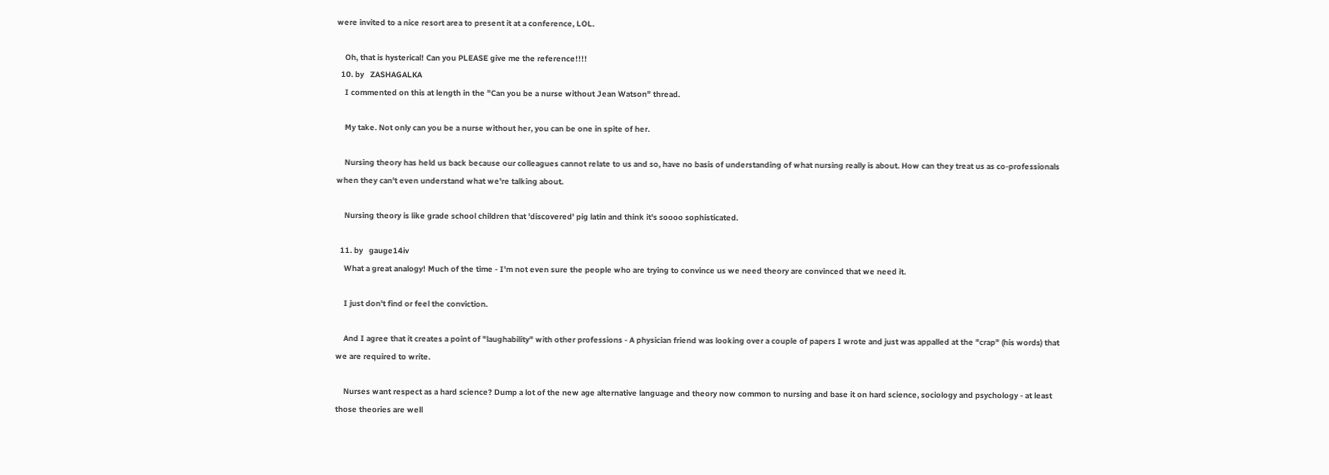were invited to a nice resort area to present it at a conference, LOL.

    Oh, that is hysterical! Can you PLEASE give me the reference!!!!
  10. by   ZASHAGALKA
    I commented on this at length in the "Can you be a nurse without Jean Watson" thread.

    My take. Not only can you be a nurse without her, you can be one in spite of her.

    Nursing theory has held us back because our colleagues cannot relate to us and so, have no basis of understanding of what nursing really is about. How can they treat us as co-professionals when they can't even understand what we're talking about.

    Nursing theory is like grade school children that 'discovered' pig latin and think it's soooo sophisticated.

  11. by   gauge14iv
    What a great analogy! Much of the time - I'm not even sure the people who are trying to convince us we need theory are convinced that we need it.

    I just don't find or feel the conviction.

    And I agree that it creates a point of "laughability" with other professions - A physician friend was looking over a couple of papers I wrote and just was appalled at the "crap" (his words) that we are required to write.

    Nurses want respect as a hard science? Dump a lot of the new age alternative language and theory now common to nursing and base it on hard science, sociology and psychology - at least those theories are well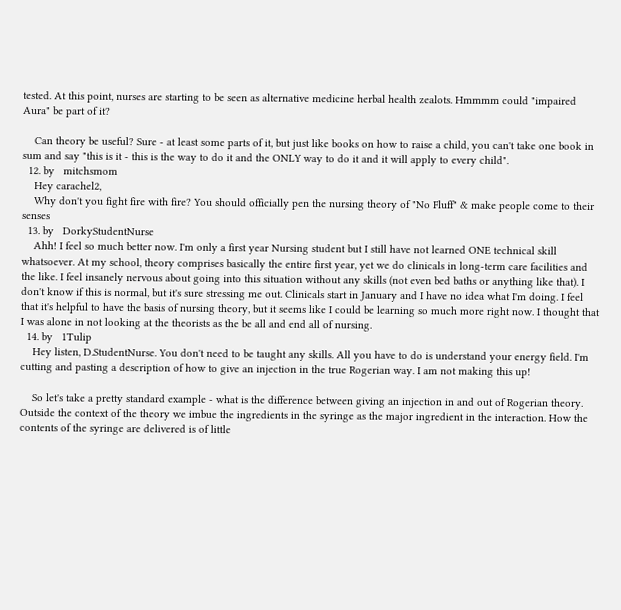tested. At this point, nurses are starting to be seen as alternative medicine herbal health zealots. Hmmmm could "impaired Aura" be part of it?

    Can theory be useful? Sure - at least some parts of it, but just like books on how to raise a child, you can't take one book in sum and say "this is it - this is the way to do it and the ONLY way to do it and it will apply to every child".
  12. by   mitchsmom
    Hey carachel2,
    Why don't you fight fire with fire? You should officially pen the nursing theory of "No Fluff" & make people come to their senses
  13. by   DorkyStudentNurse
    Ahh! I feel so much better now. I'm only a first year Nursing student but I still have not learned ONE technical skill whatsoever. At my school, theory comprises basically the entire first year, yet we do clinicals in long-term care facilities and the like. I feel insanely nervous about going into this situation without any skills (not even bed baths or anything like that). I don't know if this is normal, but it's sure stressing me out. Clinicals start in January and I have no idea what I'm doing. I feel that it's helpful to have the basis of nursing theory, but it seems like I could be learning so much more right now. I thought that I was alone in not looking at the theorists as the be all and end all of nursing.
  14. by   1Tulip
    Hey listen, D.StudentNurse. You don't need to be taught any skills. All you have to do is understand your energy field. I'm cutting and pasting a description of how to give an injection in the true Rogerian way. I am not making this up!

    So let's take a pretty standard example - what is the difference between giving an injection in and out of Rogerian theory. Outside the context of the theory we imbue the ingredients in the syringe as the major ingredient in the interaction. How the contents of the syringe are delivered is of little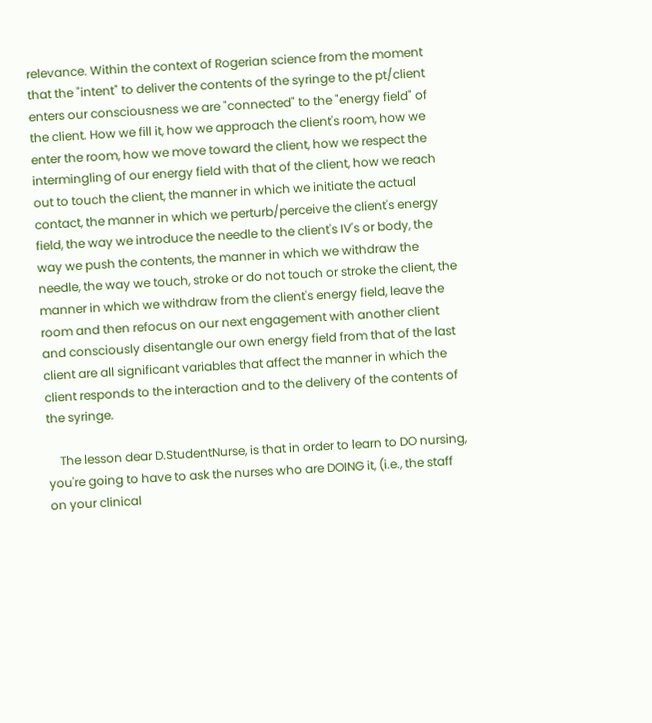relevance. Within the context of Rogerian science from the moment that the "intent" to deliver the contents of the syringe to the pt/client enters our consciousness we are "connected" to the "energy field" of the client. How we fill it, how we approach the client's room, how we enter the room, how we move toward the client, how we respect the intermingling of our energy field with that of the client, how we reach out to touch the client, the manner in which we initiate the actual contact, the manner in which we perturb/perceive the client's energy field, the way we introduce the needle to the client's IV's or body, the way we push the contents, the manner in which we withdraw the needle, the way we touch, stroke or do not touch or stroke the client, the manner in which we withdraw from the client's energy field, leave the room and then refocus on our next engagement with another client and consciously disentangle our own energy field from that of the last client are all significant variables that affect the manner in which the client responds to the interaction and to the delivery of the contents of the syringe.

    The lesson dear D.StudentNurse, is that in order to learn to DO nursing, you're going to have to ask the nurses who are DOING it, (i.e., the staff on your clinical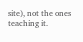site), not the ones teaching it.